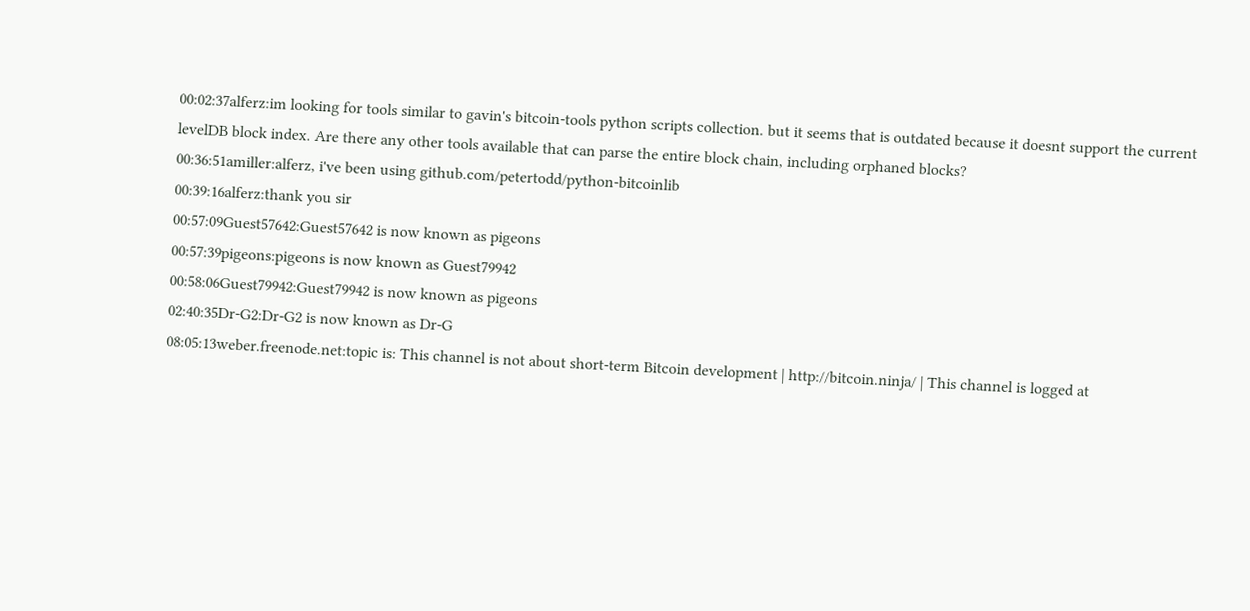00:02:37alferz:im looking for tools similar to gavin's bitcoin-tools python scripts collection. but it seems that is outdated because it doesnt support the current levelDB block index. Are there any other tools available that can parse the entire block chain, including orphaned blocks?
00:36:51amiller:alferz, i've been using github.com/petertodd/python-bitcoinlib
00:39:16alferz:thank you sir
00:57:09Guest57642:Guest57642 is now known as pigeons
00:57:39pigeons:pigeons is now known as Guest79942
00:58:06Guest79942:Guest79942 is now known as pigeons
02:40:35Dr-G2:Dr-G2 is now known as Dr-G
08:05:13weber.freenode.net:topic is: This channel is not about short-term Bitcoin development | http://bitcoin.ninja/ | This channel is logged at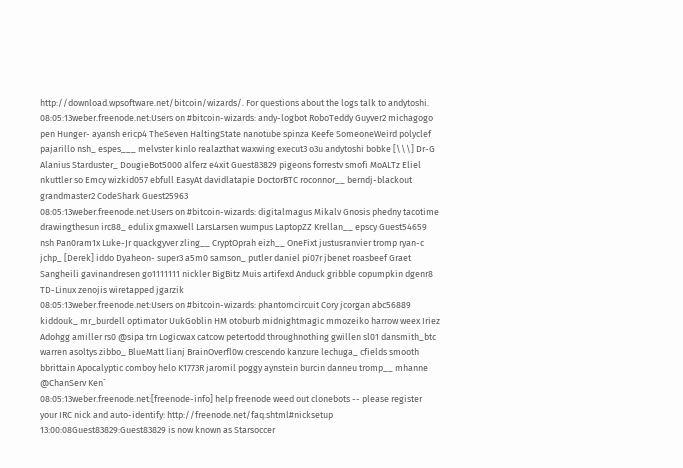http://download.wpsoftware.net/bitcoin/wizards/. For questions about the logs talk to andytoshi.
08:05:13weber.freenode.net:Users on #bitcoin-wizards: andy-logbot RoboTeddy Guyver2 michagogo pen Hunger- ayansh ericp4 TheSeven HaltingState nanotube spinza Keefe SomeoneWeird polyclef pajarillo nsh_ espes___ melvster kinlo realazthat waxwing execut3 o3u andytoshi bobke [\\\] Dr-G Alanius Starduster_ DougieBot5000 alferz e4xit Guest83829 pigeons forrestv smofi MoALTz Eliel nkuttler so Emcy wizkid057 ebfull EasyAt davidlatapie DoctorBTC roconnor__ berndj-blackout grandmaster2 CodeShark Guest25963
08:05:13weber.freenode.net:Users on #bitcoin-wizards: digitalmagus Mikalv Gnosis phedny tacotime drawingthesun irc88_ edulix gmaxwell LarsLarsen wumpus LaptopZZ Krellan__ epscy Guest54659 nsh Pan0ram1x Luke-Jr quackgyver zling__ CryptOprah eizh__ OneFixt justusranvier tromp ryan-c jchp_ [Derek] iddo Dyaheon- super3 a5m0 samson_ putler daniel pi07r jbenet roasbeef Graet Sangheili gavinandresen go1111111 nickler BigBitz Muis artifexd Anduck gribble copumpkin dgenr8 TD-Linux zenojis wiretapped jgarzik
08:05:13weber.freenode.net:Users on #bitcoin-wizards: phantomcircuit Cory jcorgan abc56889 kiddouk_ mr_burdell optimator UukGoblin HM otoburb midnightmagic mmozeiko harrow weex Iriez Adohgg amiller rs0 @sipa trn Logicwax catcow petertodd throughnothing gwillen sl01 dansmith_btc warren asoltys zibbo_ BlueMatt lianj BrainOverfl0w crescendo kanzure lechuga_ cfields smooth bbrittain Apocalyptic comboy helo K1773R jaromil poggy aynstein burcin danneu tromp__ mhanne @ChanServ Ken`
08:05:13weber.freenode.net:[freenode-info] help freenode weed out clonebots -- please register your IRC nick and auto-identify: http://freenode.net/faq.shtml#nicksetup
13:00:08Guest83829:Guest83829 is now known as Starsoccer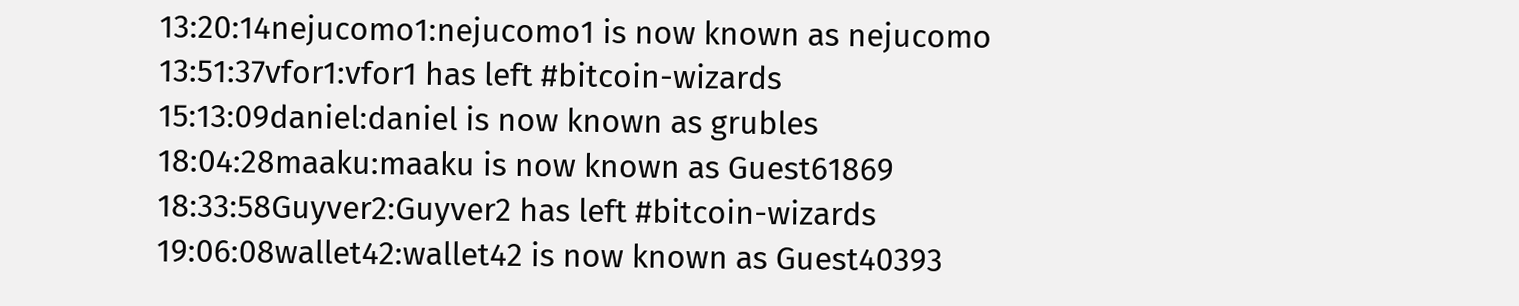13:20:14nejucomo1:nejucomo1 is now known as nejucomo
13:51:37vfor1:vfor1 has left #bitcoin-wizards
15:13:09daniel:daniel is now known as grubles
18:04:28maaku:maaku is now known as Guest61869
18:33:58Guyver2:Guyver2 has left #bitcoin-wizards
19:06:08wallet42:wallet42 is now known as Guest40393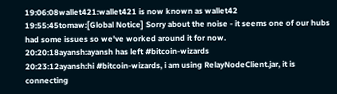19:06:08wallet421:wallet421 is now known as wallet42
19:55:45tomaw:[Global Notice] Sorry about the noise - it seems one of our hubs had some issues so we've worked around it for now.
20:20:18ayansh:ayansh has left #bitcoin-wizards
20:23:12ayansh:hi #bitcoin-wizards, i am using RelayNodeClient.jar, it is connecting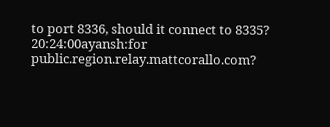to port 8336, should it connect to 8335?
20:24:00ayansh:for public.region.relay.mattcorallo.com?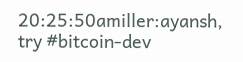20:25:50amiller:ayansh, try #bitcoin-dev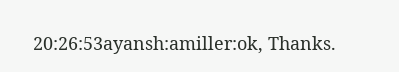20:26:53ayansh:amiller:ok, Thanks.